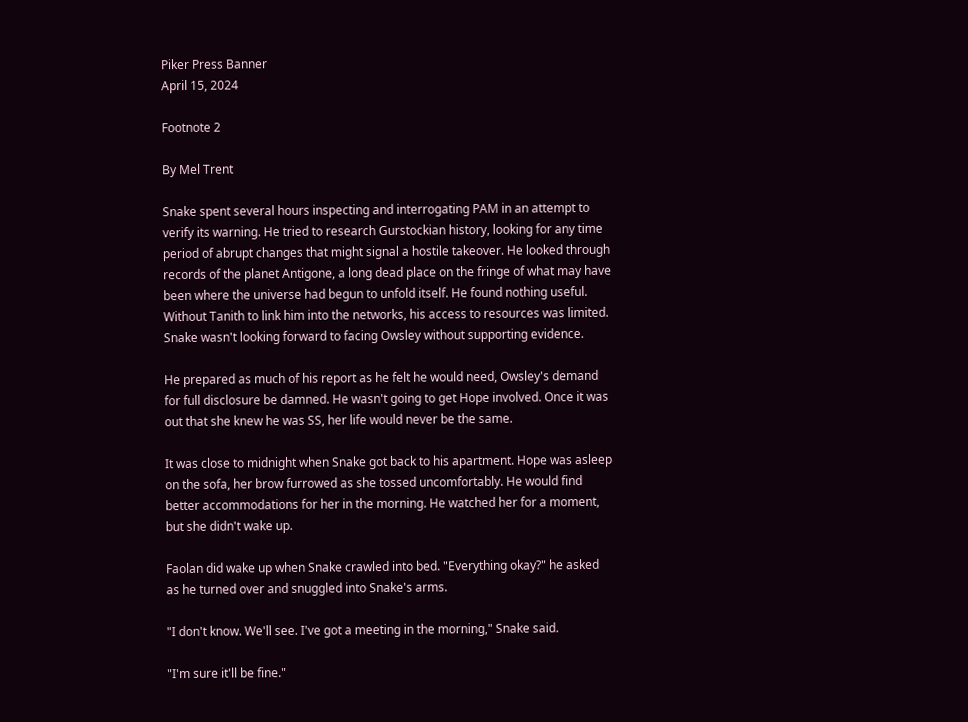Piker Press Banner
April 15, 2024

Footnote 2

By Mel Trent

Snake spent several hours inspecting and interrogating PAM in an attempt to verify its warning. He tried to research Gurstockian history, looking for any time period of abrupt changes that might signal a hostile takeover. He looked through records of the planet Antigone, a long dead place on the fringe of what may have been where the universe had begun to unfold itself. He found nothing useful. Without Tanith to link him into the networks, his access to resources was limited. Snake wasn't looking forward to facing Owsley without supporting evidence.

He prepared as much of his report as he felt he would need, Owsley's demand for full disclosure be damned. He wasn't going to get Hope involved. Once it was out that she knew he was SS, her life would never be the same.

It was close to midnight when Snake got back to his apartment. Hope was asleep on the sofa, her brow furrowed as she tossed uncomfortably. He would find better accommodations for her in the morning. He watched her for a moment, but she didn't wake up.

Faolan did wake up when Snake crawled into bed. "Everything okay?" he asked as he turned over and snuggled into Snake's arms.

"I don't know. We'll see. I've got a meeting in the morning," Snake said.

"I'm sure it'll be fine."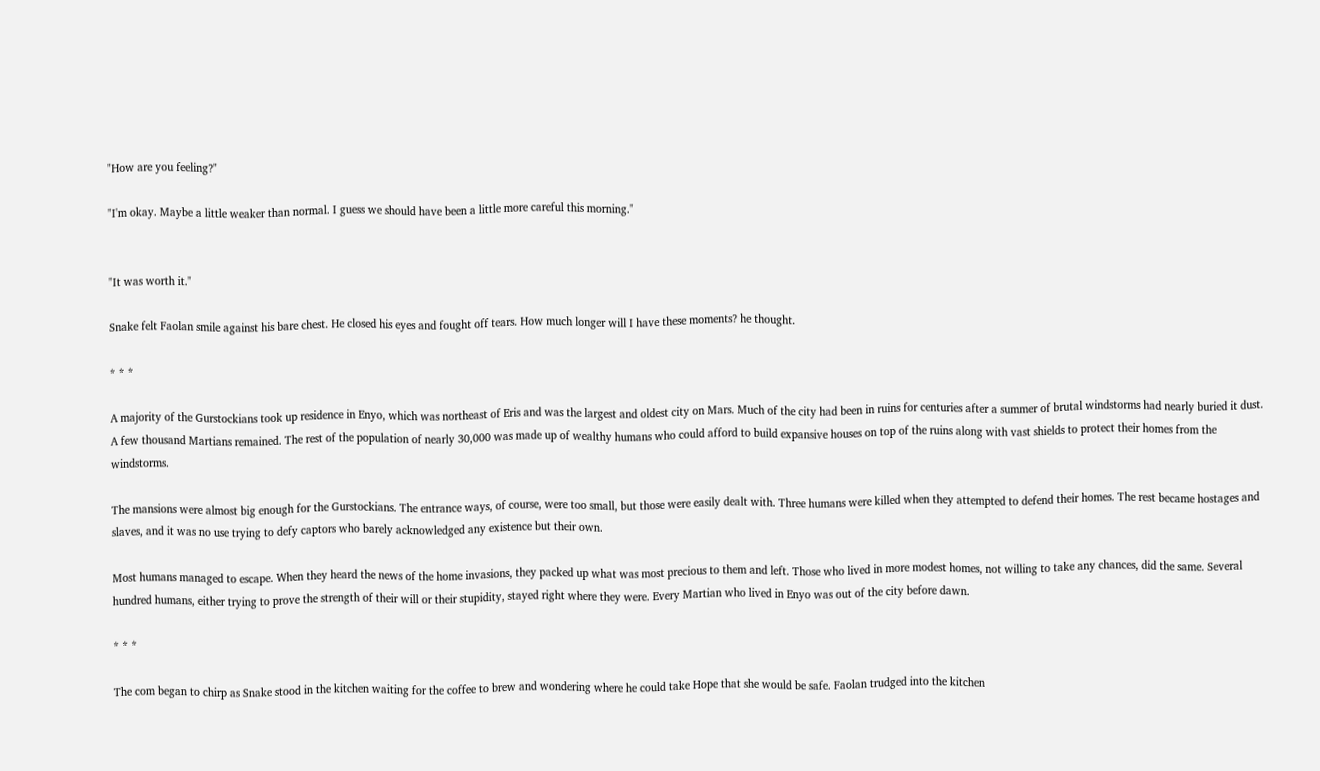"How are you feeling?"

"I'm okay. Maybe a little weaker than normal. I guess we should have been a little more careful this morning."


"It was worth it."

Snake felt Faolan smile against his bare chest. He closed his eyes and fought off tears. How much longer will I have these moments? he thought.

* * *

A majority of the Gurstockians took up residence in Enyo, which was northeast of Eris and was the largest and oldest city on Mars. Much of the city had been in ruins for centuries after a summer of brutal windstorms had nearly buried it dust. A few thousand Martians remained. The rest of the population of nearly 30,000 was made up of wealthy humans who could afford to build expansive houses on top of the ruins along with vast shields to protect their homes from the windstorms.

The mansions were almost big enough for the Gurstockians. The entrance ways, of course, were too small, but those were easily dealt with. Three humans were killed when they attempted to defend their homes. The rest became hostages and slaves, and it was no use trying to defy captors who barely acknowledged any existence but their own.

Most humans managed to escape. When they heard the news of the home invasions, they packed up what was most precious to them and left. Those who lived in more modest homes, not willing to take any chances, did the same. Several hundred humans, either trying to prove the strength of their will or their stupidity, stayed right where they were. Every Martian who lived in Enyo was out of the city before dawn.

* * *

The com began to chirp as Snake stood in the kitchen waiting for the coffee to brew and wondering where he could take Hope that she would be safe. Faolan trudged into the kitchen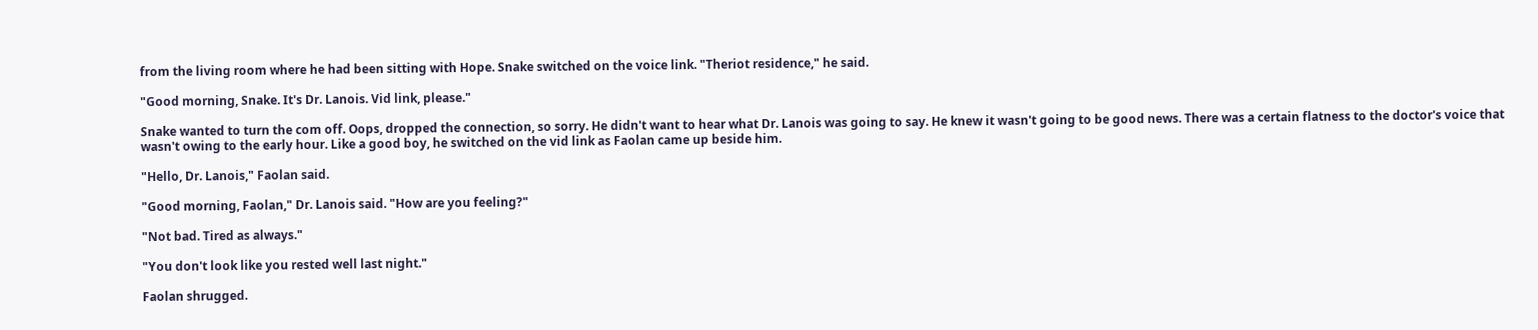from the living room where he had been sitting with Hope. Snake switched on the voice link. "Theriot residence," he said.

"Good morning, Snake. It's Dr. Lanois. Vid link, please."

Snake wanted to turn the com off. Oops, dropped the connection, so sorry. He didn't want to hear what Dr. Lanois was going to say. He knew it wasn't going to be good news. There was a certain flatness to the doctor's voice that wasn't owing to the early hour. Like a good boy, he switched on the vid link as Faolan came up beside him.

"Hello, Dr. Lanois," Faolan said.

"Good morning, Faolan," Dr. Lanois said. "How are you feeling?"

"Not bad. Tired as always."

"You don't look like you rested well last night."

Faolan shrugged.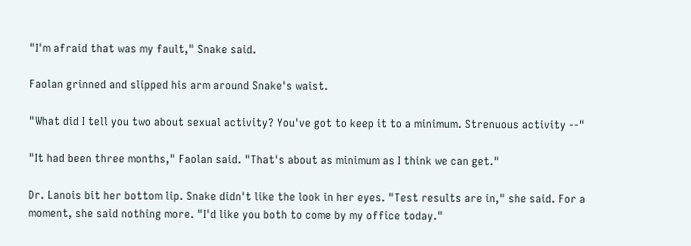"I'm afraid that was my fault," Snake said.

Faolan grinned and slipped his arm around Snake's waist.

"What did I tell you two about sexual activity? You've got to keep it to a minimum. Strenuous activity --"

"It had been three months," Faolan said. "That's about as minimum as I think we can get."

Dr. Lanois bit her bottom lip. Snake didn't like the look in her eyes. "Test results are in," she said. For a moment, she said nothing more. "I'd like you both to come by my office today."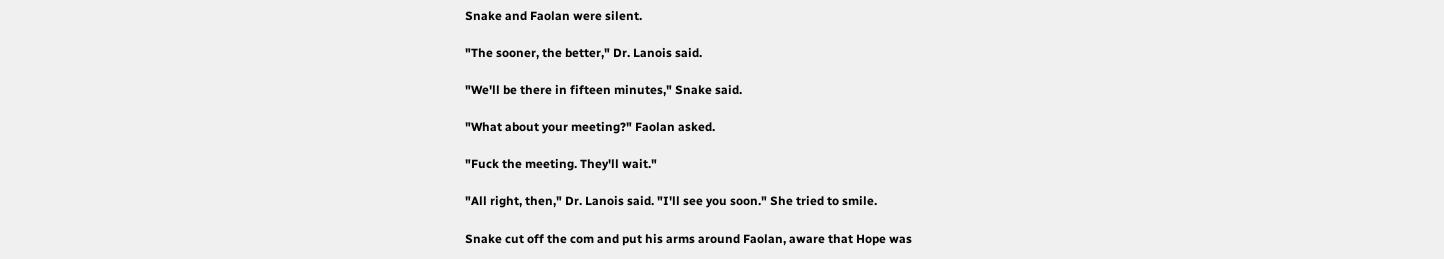Snake and Faolan were silent.

"The sooner, the better," Dr. Lanois said.

"We'll be there in fifteen minutes," Snake said.

"What about your meeting?" Faolan asked.

"Fuck the meeting. They'll wait."

"All right, then," Dr. Lanois said. "I'll see you soon." She tried to smile.

Snake cut off the com and put his arms around Faolan, aware that Hope was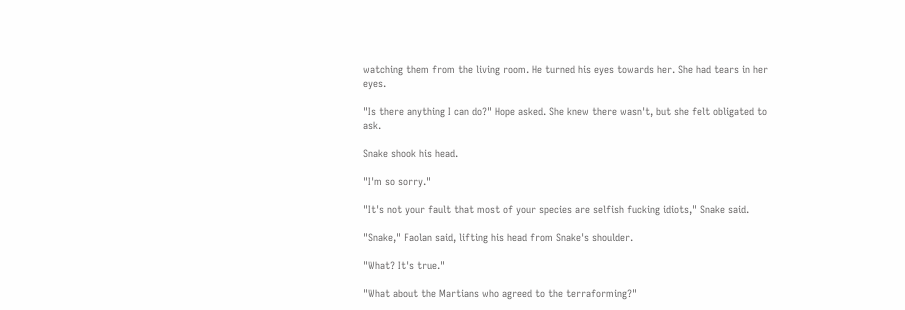watching them from the living room. He turned his eyes towards her. She had tears in her eyes.

"Is there anything I can do?" Hope asked. She knew there wasn't, but she felt obligated to ask.

Snake shook his head.

"I'm so sorry."

"It's not your fault that most of your species are selfish fucking idiots," Snake said.

"Snake," Faolan said, lifting his head from Snake's shoulder.

"What? It's true."

"What about the Martians who agreed to the terraforming?"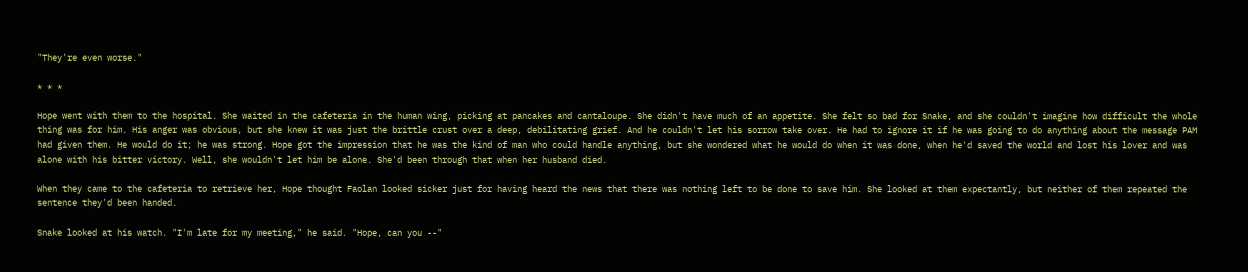"They're even worse."

* * *

Hope went with them to the hospital. She waited in the cafeteria in the human wing, picking at pancakes and cantaloupe. She didn't have much of an appetite. She felt so bad for Snake, and she couldn't imagine how difficult the whole thing was for him. His anger was obvious, but she knew it was just the brittle crust over a deep, debilitating grief. And he couldn't let his sorrow take over. He had to ignore it if he was going to do anything about the message PAM had given them. He would do it; he was strong. Hope got the impression that he was the kind of man who could handle anything, but she wondered what he would do when it was done, when he'd saved the world and lost his lover and was alone with his bitter victory. Well, she wouldn't let him be alone. She'd been through that when her husband died.

When they came to the cafeteria to retrieve her, Hope thought Faolan looked sicker just for having heard the news that there was nothing left to be done to save him. She looked at them expectantly, but neither of them repeated the sentence they'd been handed.

Snake looked at his watch. "I'm late for my meeting," he said. "Hope, can you --"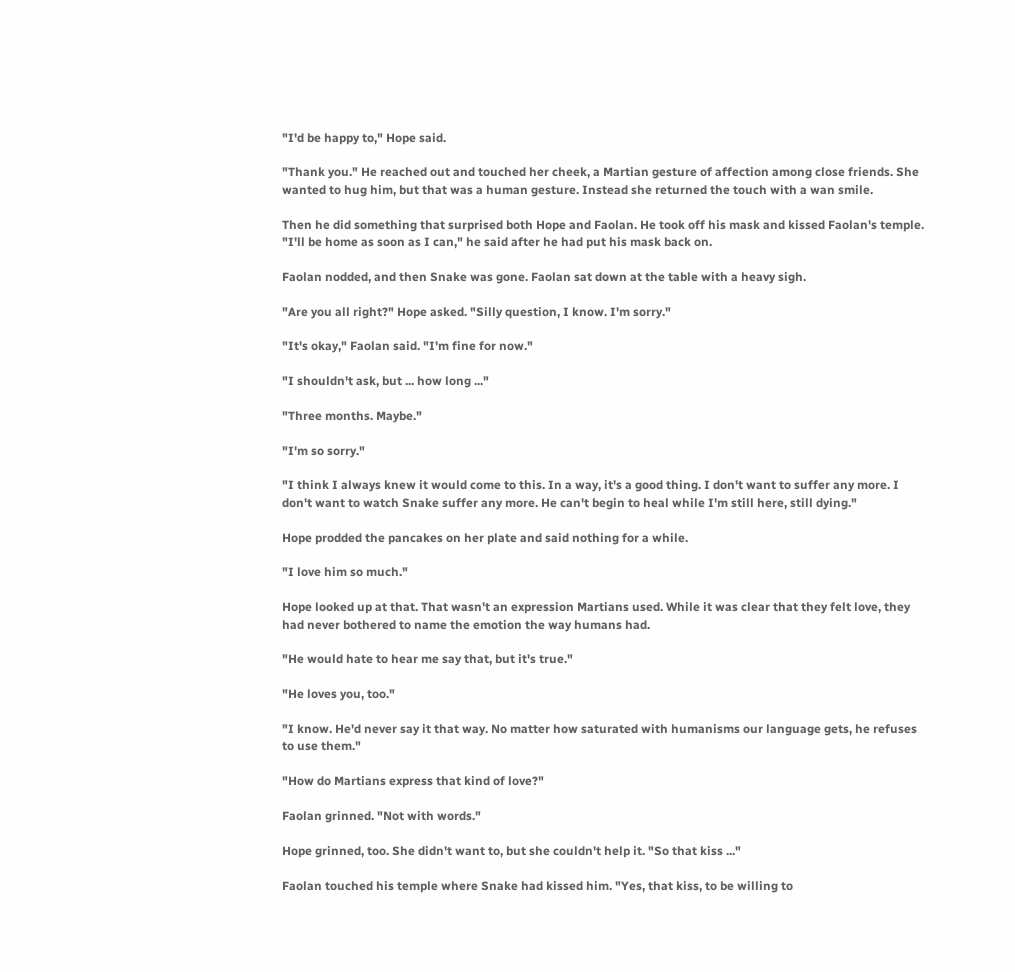"I'd be happy to," Hope said.

"Thank you." He reached out and touched her cheek, a Martian gesture of affection among close friends. She wanted to hug him, but that was a human gesture. Instead she returned the touch with a wan smile.

Then he did something that surprised both Hope and Faolan. He took off his mask and kissed Faolan's temple. "I'll be home as soon as I can," he said after he had put his mask back on.

Faolan nodded, and then Snake was gone. Faolan sat down at the table with a heavy sigh.

"Are you all right?" Hope asked. "Silly question, I know. I'm sorry."

"It's okay," Faolan said. "I'm fine for now."

"I shouldn't ask, but ... how long ..."

"Three months. Maybe."

"I'm so sorry."

"I think I always knew it would come to this. In a way, it's a good thing. I don't want to suffer any more. I don't want to watch Snake suffer any more. He can't begin to heal while I'm still here, still dying."

Hope prodded the pancakes on her plate and said nothing for a while.

"I love him so much."

Hope looked up at that. That wasn't an expression Martians used. While it was clear that they felt love, they had never bothered to name the emotion the way humans had.

"He would hate to hear me say that, but it's true."

"He loves you, too."

"I know. He'd never say it that way. No matter how saturated with humanisms our language gets, he refuses to use them."

"How do Martians express that kind of love?"

Faolan grinned. "Not with words."

Hope grinned, too. She didn't want to, but she couldn't help it. "So that kiss ..."

Faolan touched his temple where Snake had kissed him. "Yes, that kiss, to be willing to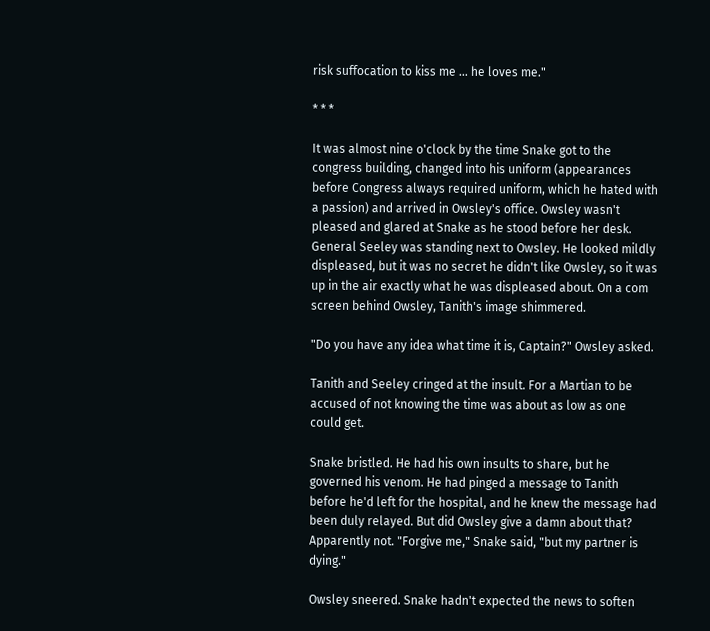risk suffocation to kiss me ... he loves me."

* * *

It was almost nine o'clock by the time Snake got to the congress building, changed into his uniform (appearances before Congress always required uniform, which he hated with a passion) and arrived in Owsley's office. Owsley wasn't pleased and glared at Snake as he stood before her desk. General Seeley was standing next to Owsley. He looked mildly displeased, but it was no secret he didn't like Owsley, so it was up in the air exactly what he was displeased about. On a com screen behind Owsley, Tanith's image shimmered.

"Do you have any idea what time it is, Captain?" Owsley asked.

Tanith and Seeley cringed at the insult. For a Martian to be accused of not knowing the time was about as low as one could get.

Snake bristled. He had his own insults to share, but he governed his venom. He had pinged a message to Tanith before he'd left for the hospital, and he knew the message had been duly relayed. But did Owsley give a damn about that? Apparently not. "Forgive me," Snake said, "but my partner is dying."

Owsley sneered. Snake hadn't expected the news to soften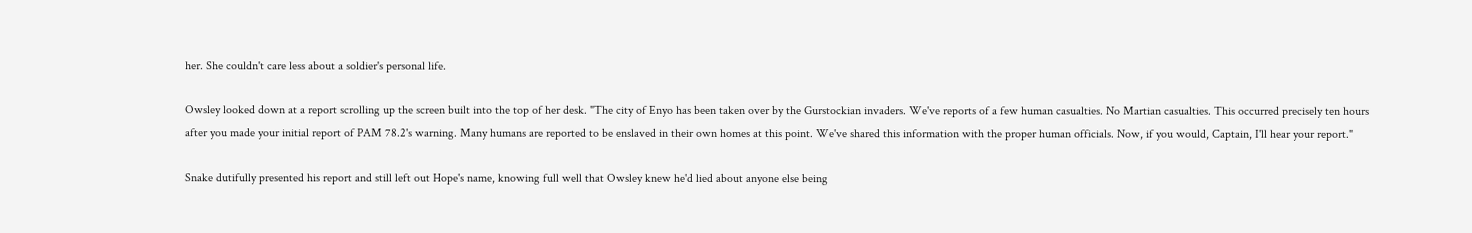her. She couldn't care less about a soldier's personal life.

Owsley looked down at a report scrolling up the screen built into the top of her desk. "The city of Enyo has been taken over by the Gurstockian invaders. We've reports of a few human casualties. No Martian casualties. This occurred precisely ten hours after you made your initial report of PAM 78.2's warning. Many humans are reported to be enslaved in their own homes at this point. We've shared this information with the proper human officials. Now, if you would, Captain, I'll hear your report."

Snake dutifully presented his report and still left out Hope's name, knowing full well that Owsley knew he'd lied about anyone else being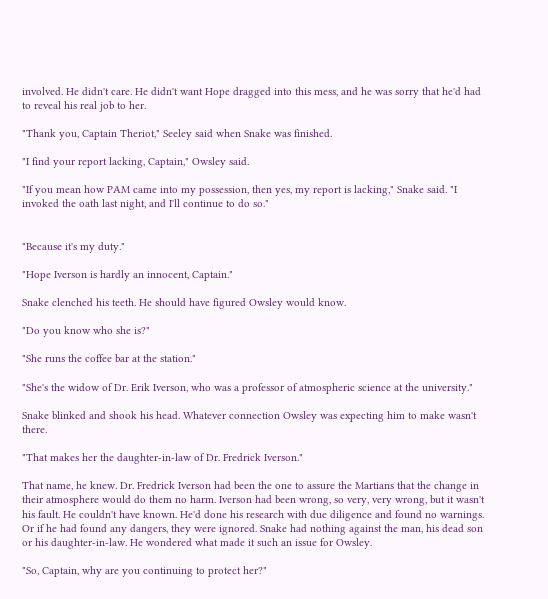involved. He didn't care. He didn't want Hope dragged into this mess, and he was sorry that he'd had to reveal his real job to her.

"Thank you, Captain Theriot," Seeley said when Snake was finished.

"I find your report lacking, Captain," Owsley said.

"If you mean how PAM came into my possession, then yes, my report is lacking," Snake said. "I invoked the oath last night, and I'll continue to do so."


"Because it's my duty."

"Hope Iverson is hardly an innocent, Captain."

Snake clenched his teeth. He should have figured Owsley would know.

"Do you know who she is?"

"She runs the coffee bar at the station."

"She's the widow of Dr. Erik Iverson, who was a professor of atmospheric science at the university."

Snake blinked and shook his head. Whatever connection Owsley was expecting him to make wasn't there.

"That makes her the daughter-in-law of Dr. Fredrick Iverson."

That name, he knew. Dr. Fredrick Iverson had been the one to assure the Martians that the change in their atmosphere would do them no harm. Iverson had been wrong, so very, very wrong, but it wasn't his fault. He couldn't have known. He'd done his research with due diligence and found no warnings. Or if he had found any dangers, they were ignored. Snake had nothing against the man, his dead son or his daughter-in-law. He wondered what made it such an issue for Owsley.

"So, Captain, why are you continuing to protect her?"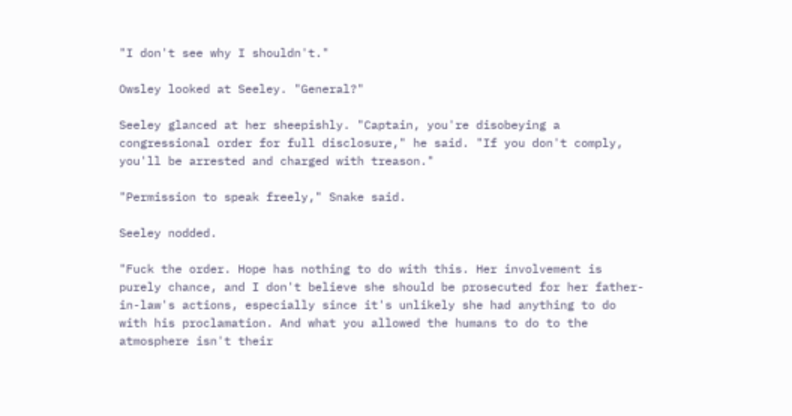"I don't see why I shouldn't."

Owsley looked at Seeley. "General?"

Seeley glanced at her sheepishly. "Captain, you're disobeying a congressional order for full disclosure," he said. "If you don't comply, you'll be arrested and charged with treason."

"Permission to speak freely," Snake said.

Seeley nodded.

"Fuck the order. Hope has nothing to do with this. Her involvement is purely chance, and I don't believe she should be prosecuted for her father-in-law's actions, especially since it's unlikely she had anything to do with his proclamation. And what you allowed the humans to do to the atmosphere isn't their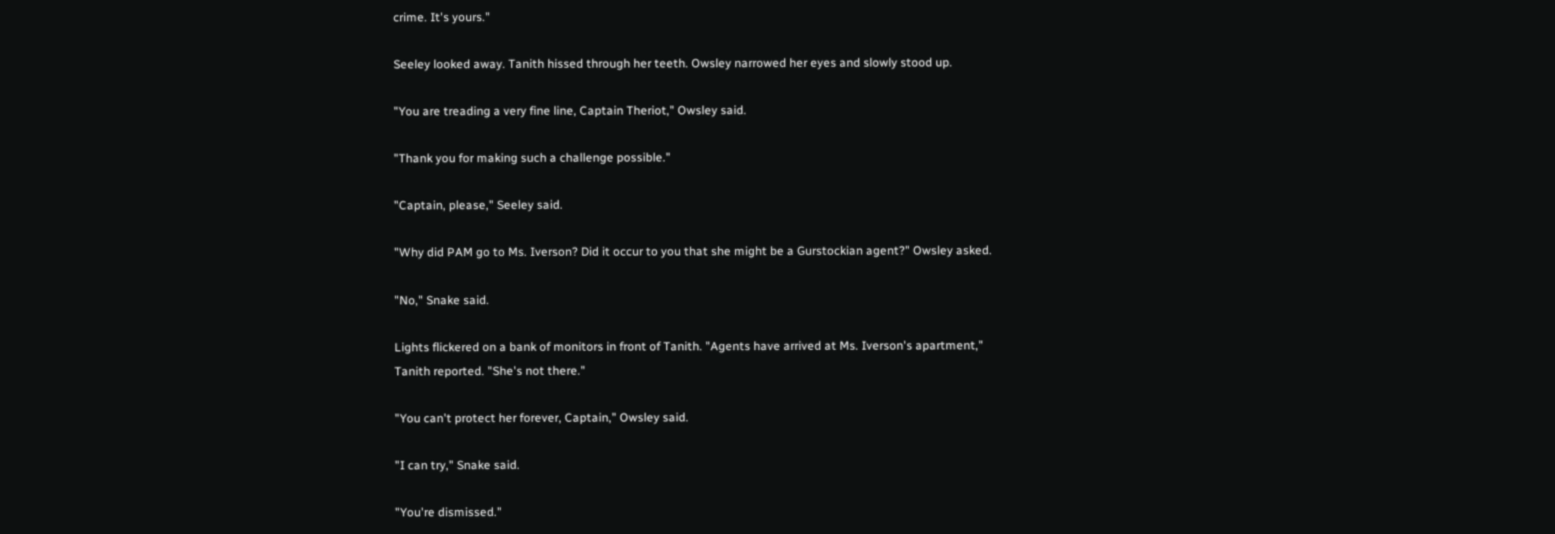crime. It's yours."

Seeley looked away. Tanith hissed through her teeth. Owsley narrowed her eyes and slowly stood up.

"You are treading a very fine line, Captain Theriot," Owsley said.

"Thank you for making such a challenge possible."

"Captain, please," Seeley said.

"Why did PAM go to Ms. Iverson? Did it occur to you that she might be a Gurstockian agent?" Owsley asked.

"No," Snake said.

Lights flickered on a bank of monitors in front of Tanith. "Agents have arrived at Ms. Iverson's apartment," Tanith reported. "She's not there."

"You can't protect her forever, Captain," Owsley said.

"I can try," Snake said.

"You're dismissed."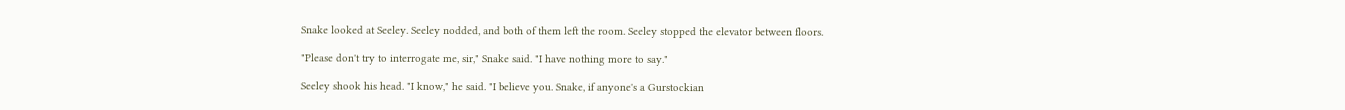Snake looked at Seeley. Seeley nodded, and both of them left the room. Seeley stopped the elevator between floors.

"Please don't try to interrogate me, sir," Snake said. "I have nothing more to say."

Seeley shook his head. "I know," he said. "I believe you. Snake, if anyone's a Gurstockian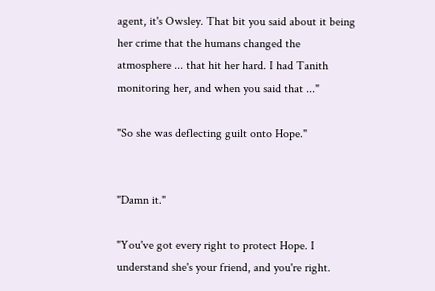agent, it's Owsley. That bit you said about it being her crime that the humans changed the atmosphere ... that hit her hard. I had Tanith monitoring her, and when you said that ..."

"So she was deflecting guilt onto Hope."


"Damn it."

"You've got every right to protect Hope. I understand she's your friend, and you're right.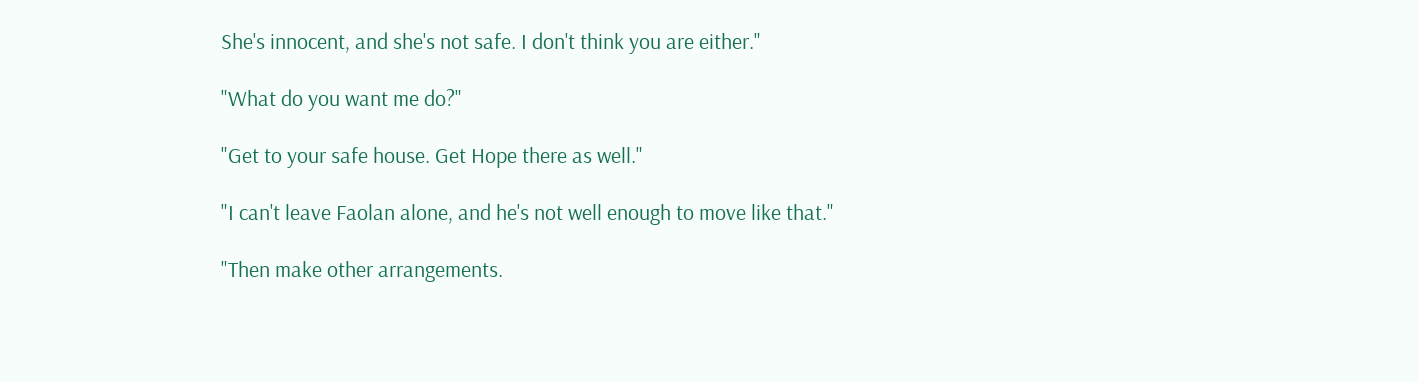She's innocent, and she's not safe. I don't think you are either."

"What do you want me do?"

"Get to your safe house. Get Hope there as well."

"I can't leave Faolan alone, and he's not well enough to move like that."

"Then make other arrangements.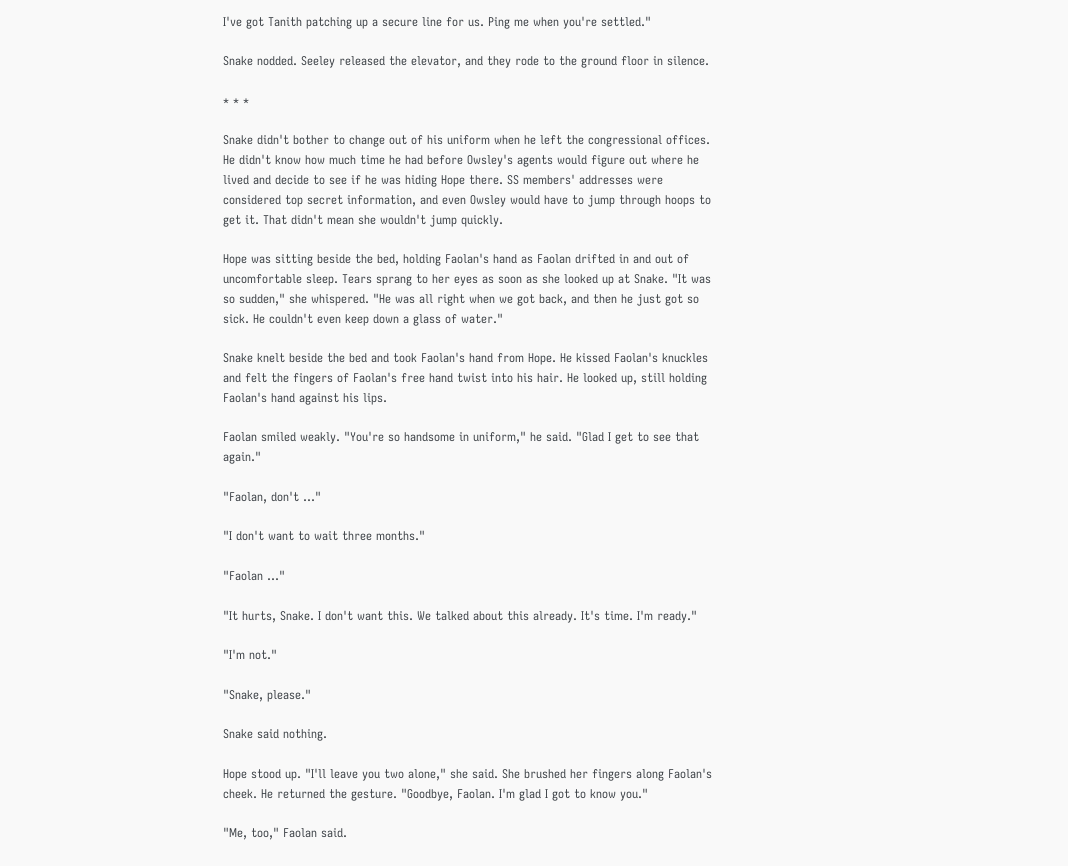I've got Tanith patching up a secure line for us. Ping me when you're settled."

Snake nodded. Seeley released the elevator, and they rode to the ground floor in silence.

* * *

Snake didn't bother to change out of his uniform when he left the congressional offices. He didn't know how much time he had before Owsley's agents would figure out where he lived and decide to see if he was hiding Hope there. SS members' addresses were considered top secret information, and even Owsley would have to jump through hoops to get it. That didn't mean she wouldn't jump quickly.

Hope was sitting beside the bed, holding Faolan's hand as Faolan drifted in and out of uncomfortable sleep. Tears sprang to her eyes as soon as she looked up at Snake. "It was so sudden," she whispered. "He was all right when we got back, and then he just got so sick. He couldn't even keep down a glass of water."

Snake knelt beside the bed and took Faolan's hand from Hope. He kissed Faolan's knuckles and felt the fingers of Faolan's free hand twist into his hair. He looked up, still holding Faolan's hand against his lips.

Faolan smiled weakly. "You're so handsome in uniform," he said. "Glad I get to see that again."

"Faolan, don't ..."

"I don't want to wait three months."

"Faolan ..."

"It hurts, Snake. I don't want this. We talked about this already. It's time. I'm ready."

"I'm not."

"Snake, please."

Snake said nothing.

Hope stood up. "I'll leave you two alone," she said. She brushed her fingers along Faolan's cheek. He returned the gesture. "Goodbye, Faolan. I'm glad I got to know you."

"Me, too," Faolan said.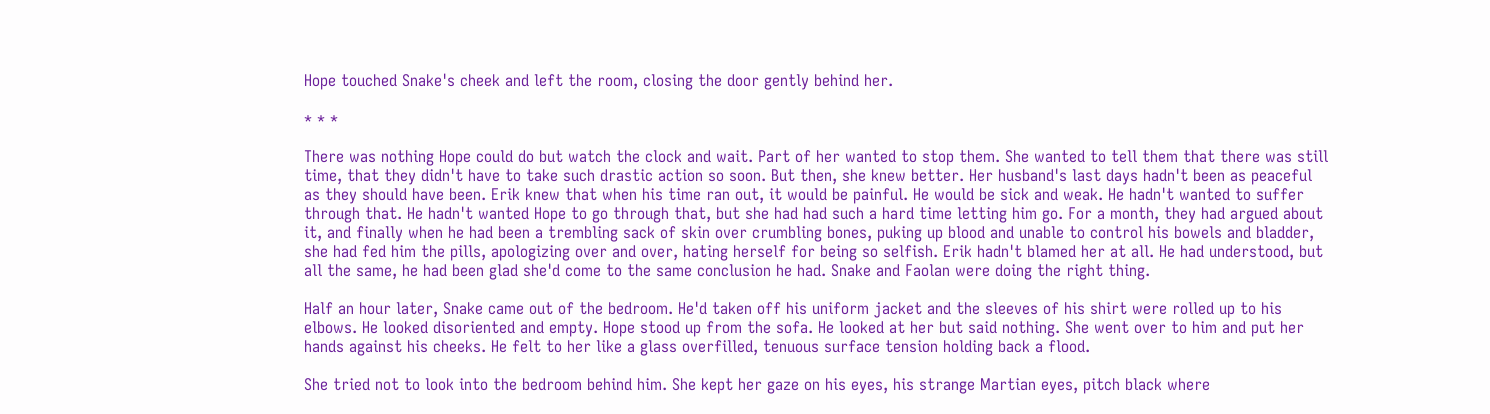Hope touched Snake's cheek and left the room, closing the door gently behind her.

* * *

There was nothing Hope could do but watch the clock and wait. Part of her wanted to stop them. She wanted to tell them that there was still time, that they didn't have to take such drastic action so soon. But then, she knew better. Her husband's last days hadn't been as peaceful as they should have been. Erik knew that when his time ran out, it would be painful. He would be sick and weak. He hadn't wanted to suffer through that. He hadn't wanted Hope to go through that, but she had had such a hard time letting him go. For a month, they had argued about it, and finally when he had been a trembling sack of skin over crumbling bones, puking up blood and unable to control his bowels and bladder, she had fed him the pills, apologizing over and over, hating herself for being so selfish. Erik hadn't blamed her at all. He had understood, but all the same, he had been glad she'd come to the same conclusion he had. Snake and Faolan were doing the right thing.

Half an hour later, Snake came out of the bedroom. He'd taken off his uniform jacket and the sleeves of his shirt were rolled up to his elbows. He looked disoriented and empty. Hope stood up from the sofa. He looked at her but said nothing. She went over to him and put her hands against his cheeks. He felt to her like a glass overfilled, tenuous surface tension holding back a flood.

She tried not to look into the bedroom behind him. She kept her gaze on his eyes, his strange Martian eyes, pitch black where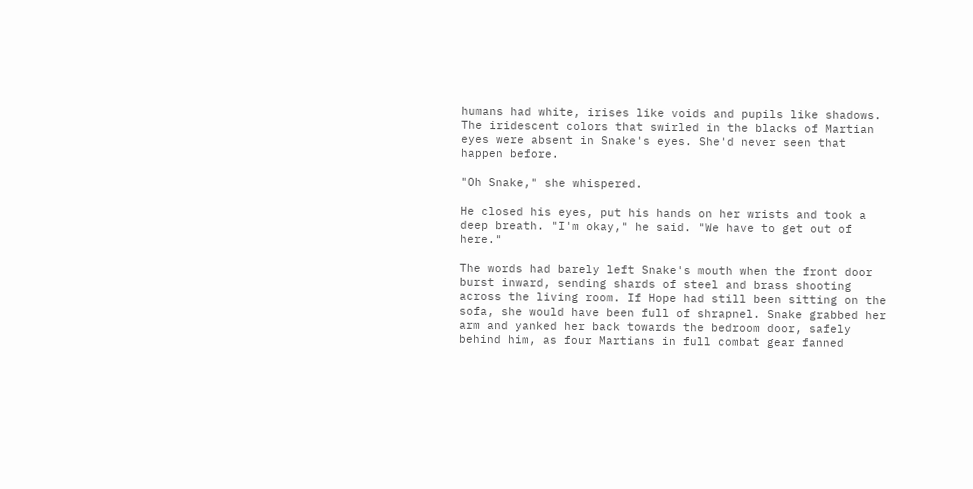humans had white, irises like voids and pupils like shadows. The iridescent colors that swirled in the blacks of Martian eyes were absent in Snake's eyes. She'd never seen that happen before.

"Oh Snake," she whispered.

He closed his eyes, put his hands on her wrists and took a deep breath. "I'm okay," he said. "We have to get out of here."

The words had barely left Snake's mouth when the front door burst inward, sending shards of steel and brass shooting across the living room. If Hope had still been sitting on the sofa, she would have been full of shrapnel. Snake grabbed her arm and yanked her back towards the bedroom door, safely behind him, as four Martians in full combat gear fanned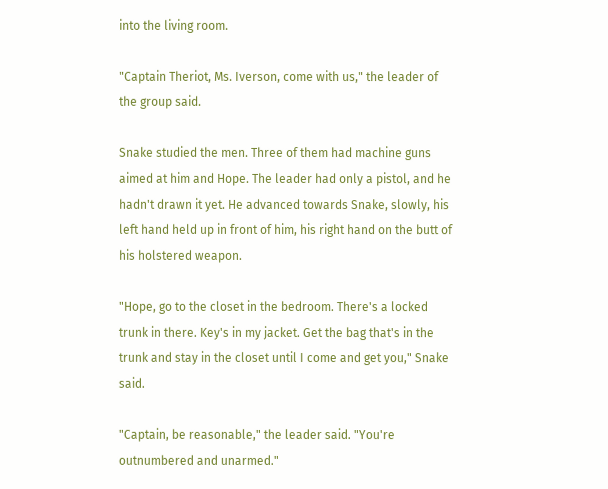into the living room.

"Captain Theriot, Ms. Iverson, come with us," the leader of the group said.

Snake studied the men. Three of them had machine guns aimed at him and Hope. The leader had only a pistol, and he hadn't drawn it yet. He advanced towards Snake, slowly, his left hand held up in front of him, his right hand on the butt of his holstered weapon.

"Hope, go to the closet in the bedroom. There's a locked trunk in there. Key's in my jacket. Get the bag that's in the trunk and stay in the closet until I come and get you," Snake said.

"Captain, be reasonable," the leader said. "You're outnumbered and unarmed."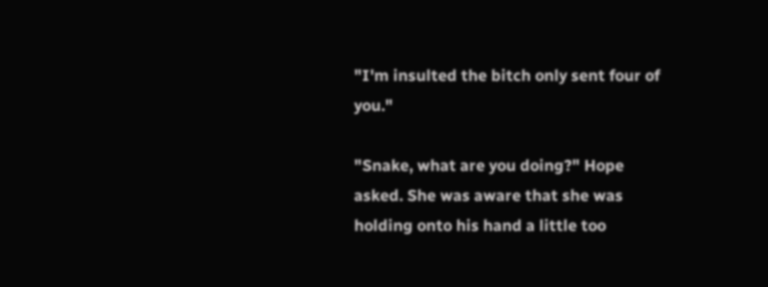"I'm insulted the bitch only sent four of you."

"Snake, what are you doing?" Hope asked. She was aware that she was holding onto his hand a little too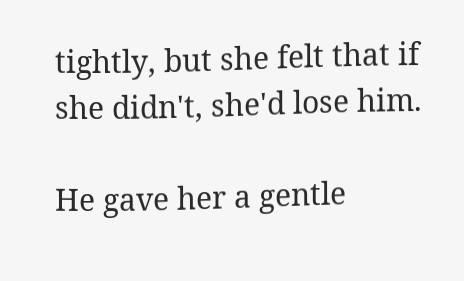tightly, but she felt that if she didn't, she'd lose him.

He gave her a gentle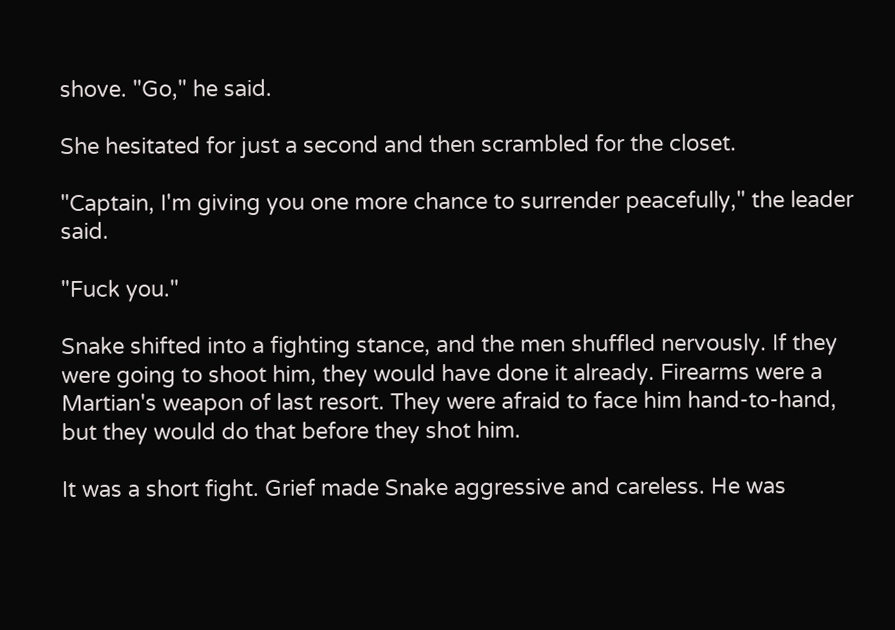shove. "Go," he said.

She hesitated for just a second and then scrambled for the closet.

"Captain, I'm giving you one more chance to surrender peacefully," the leader said.

"Fuck you."

Snake shifted into a fighting stance, and the men shuffled nervously. If they were going to shoot him, they would have done it already. Firearms were a Martian's weapon of last resort. They were afraid to face him hand-to-hand, but they would do that before they shot him.

It was a short fight. Grief made Snake aggressive and careless. He was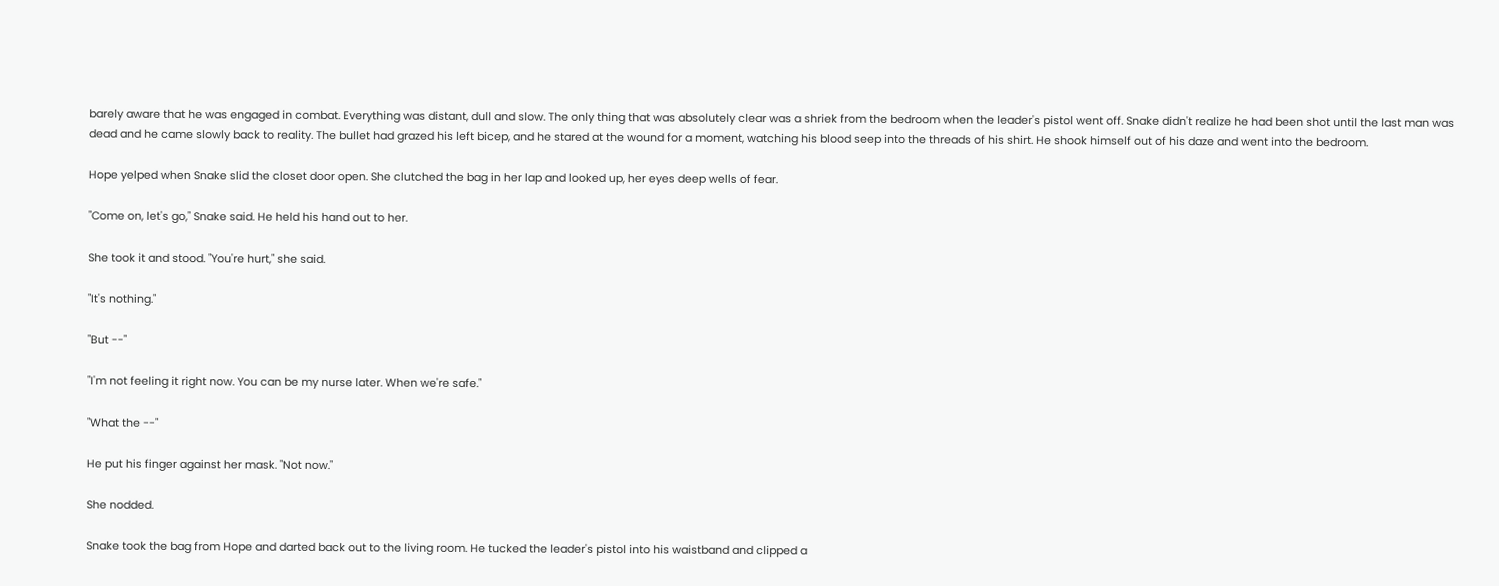barely aware that he was engaged in combat. Everything was distant, dull and slow. The only thing that was absolutely clear was a shriek from the bedroom when the leader's pistol went off. Snake didn't realize he had been shot until the last man was dead and he came slowly back to reality. The bullet had grazed his left bicep, and he stared at the wound for a moment, watching his blood seep into the threads of his shirt. He shook himself out of his daze and went into the bedroom.

Hope yelped when Snake slid the closet door open. She clutched the bag in her lap and looked up, her eyes deep wells of fear.

"Come on, let's go," Snake said. He held his hand out to her.

She took it and stood. "You're hurt," she said.

"It's nothing."

"But --"

"I'm not feeling it right now. You can be my nurse later. When we're safe."

"What the --"

He put his finger against her mask. "Not now."

She nodded.

Snake took the bag from Hope and darted back out to the living room. He tucked the leader's pistol into his waistband and clipped a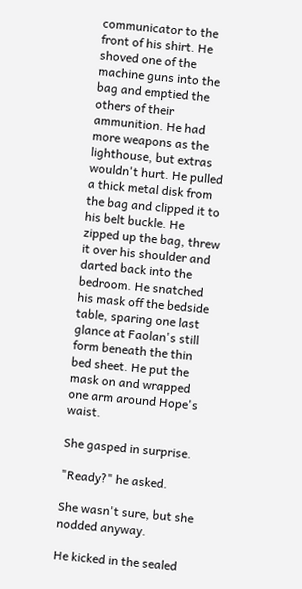communicator to the front of his shirt. He shoved one of the machine guns into the bag and emptied the others of their ammunition. He had more weapons as the lighthouse, but extras wouldn't hurt. He pulled a thick metal disk from the bag and clipped it to his belt buckle. He zipped up the bag, threw it over his shoulder and darted back into the bedroom. He snatched his mask off the bedside table, sparing one last glance at Faolan's still form beneath the thin bed sheet. He put the mask on and wrapped one arm around Hope's waist.

She gasped in surprise.

"Ready?" he asked.

She wasn't sure, but she nodded anyway.

He kicked in the sealed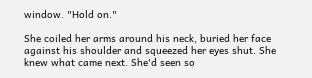window. "Hold on."

She coiled her arms around his neck, buried her face against his shoulder and squeezed her eyes shut. She knew what came next. She'd seen so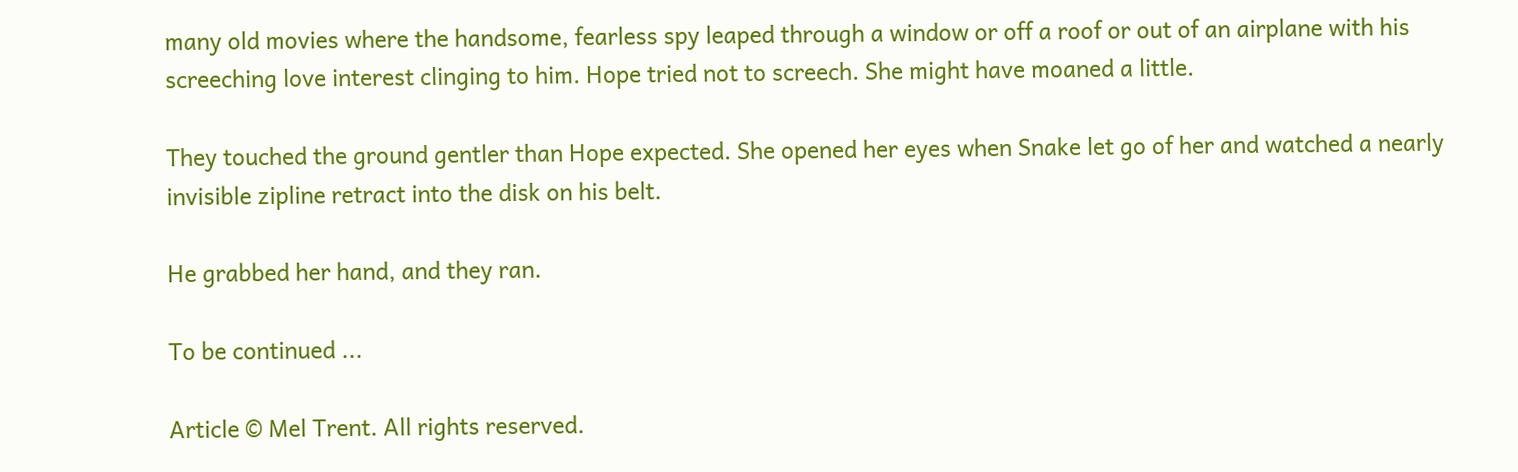many old movies where the handsome, fearless spy leaped through a window or off a roof or out of an airplane with his screeching love interest clinging to him. Hope tried not to screech. She might have moaned a little.

They touched the ground gentler than Hope expected. She opened her eyes when Snake let go of her and watched a nearly invisible zipline retract into the disk on his belt.

He grabbed her hand, and they ran.

To be continued ...

Article © Mel Trent. All rights reserved.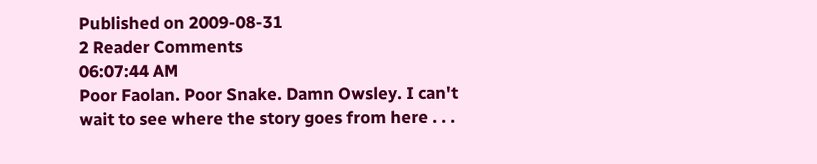Published on 2009-08-31
2 Reader Comments
06:07:44 AM
Poor Faolan. Poor Snake. Damn Owsley. I can't wait to see where the story goes from here . . .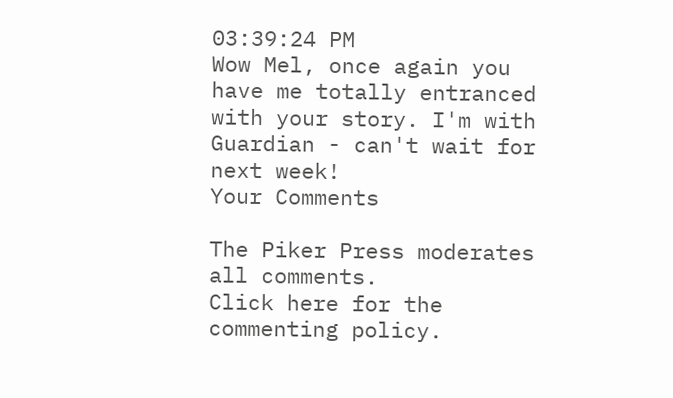03:39:24 PM
Wow Mel, once again you have me totally entranced with your story. I'm with Guardian - can't wait for next week!
Your Comments

The Piker Press moderates all comments.
Click here for the commenting policy.